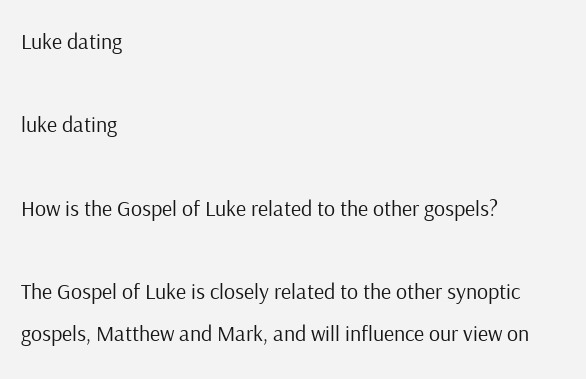Luke dating

luke dating

How is the Gospel of Luke related to the other gospels?

The Gospel of Luke is closely related to the other synoptic gospels, Matthew and Mark, and will influence our view on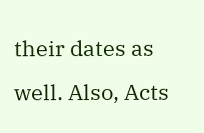their dates as well. Also, Acts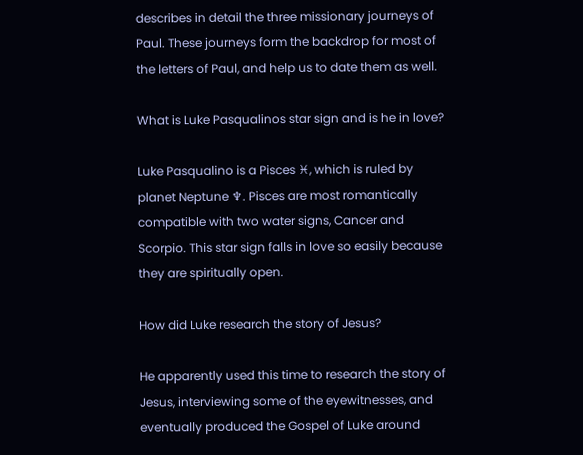describes in detail the three missionary journeys of Paul. These journeys form the backdrop for most of the letters of Paul, and help us to date them as well.

What is Luke Pasqualinos star sign and is he in love?

Luke Pasqualino is a Pisces ♓, which is ruled by planet Neptune ♆. Pisces are most romantically compatible with two water signs, Cancer and Scorpio. This star sign falls in love so easily because they are spiritually open.

How did Luke research the story of Jesus?

He apparently used this time to research the story of Jesus, interviewing some of the eyewitnesses, and eventually produced the Gospel of Luke around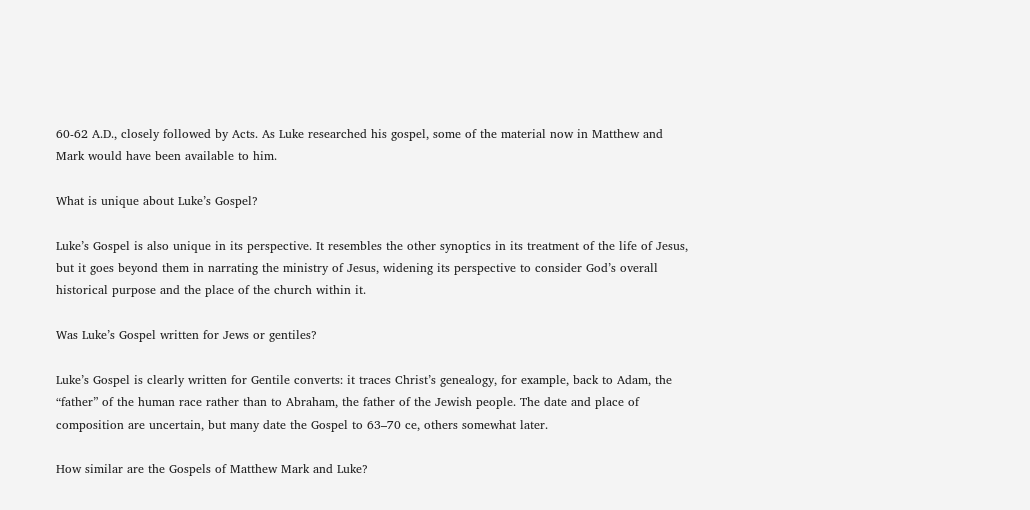60-62 A.D., closely followed by Acts. As Luke researched his gospel, some of the material now in Matthew and Mark would have been available to him.

What is unique about Luke’s Gospel?

Luke’s Gospel is also unique in its perspective. It resembles the other synoptics in its treatment of the life of Jesus, but it goes beyond them in narrating the ministry of Jesus, widening its perspective to consider God’s overall historical purpose and the place of the church within it.

Was Luke’s Gospel written for Jews or gentiles?

Luke’s Gospel is clearly written for Gentile converts: it traces Christ’s genealogy, for example, back to Adam, the “father” of the human race rather than to Abraham, the father of the Jewish people. The date and place of composition are uncertain, but many date the Gospel to 63–70 ce, others somewhat later.

How similar are the Gospels of Matthew Mark and Luke?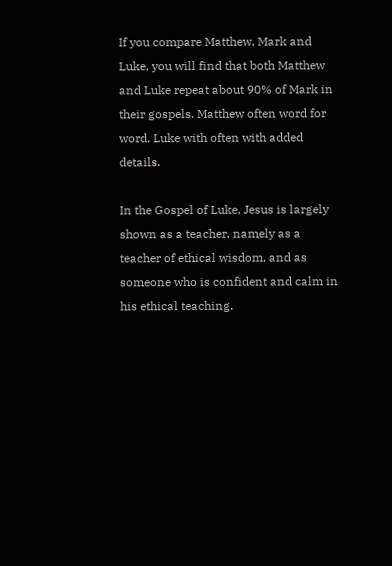If you compare Matthew, Mark and Luke, you will find that both Matthew and Luke repeat about 90% of Mark in their gospels. Matthew often word for word. Luke with often with added details.

In the Gospel of Luke, Jesus is largely shown as a teacher, namely as a teacher of ethical wisdom, and as someone who is confident and calm in his ethical teaching.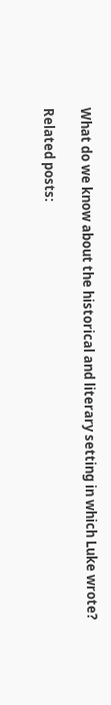What do we know about the historical and literary setting in which Luke wrote?

Related posts: